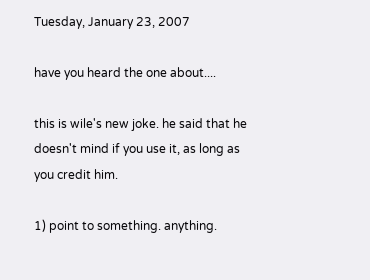Tuesday, January 23, 2007

have you heard the one about....

this is wile's new joke. he said that he doesn't mind if you use it, as long as you credit him.

1) point to something. anything.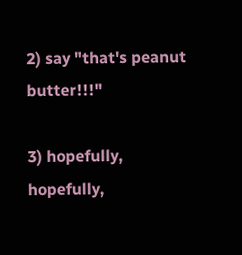2) say "that's peanut butter!!!"

3) hopefully, hopefully,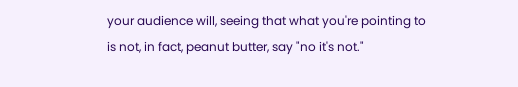your audience will, seeing that what you're pointing to is not, in fact, peanut butter, say "no it's not."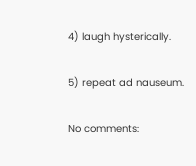4) laugh hysterically.

5) repeat ad nauseum.

No comments: